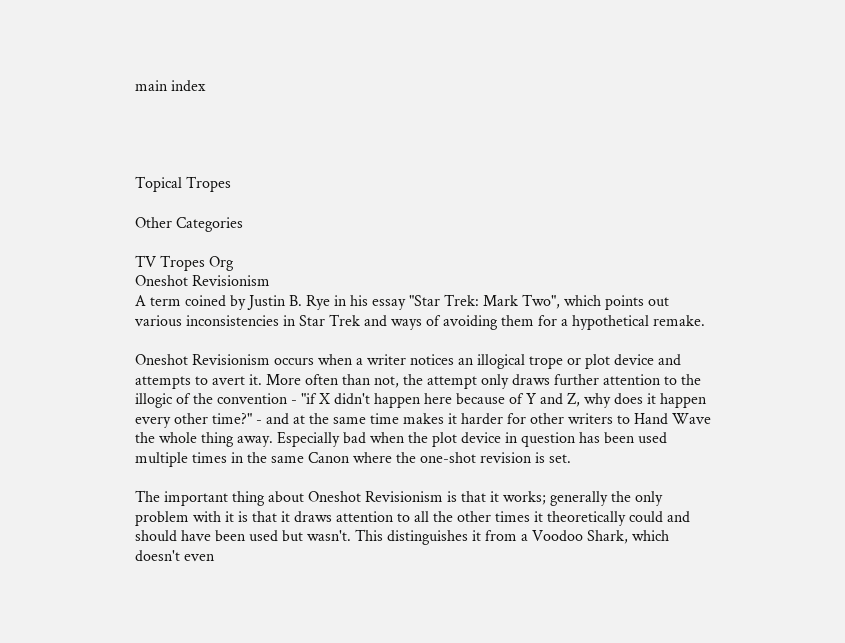main index




Topical Tropes

Other Categories

TV Tropes Org
Oneshot Revisionism
A term coined by Justin B. Rye in his essay "Star Trek: Mark Two", which points out various inconsistencies in Star Trek and ways of avoiding them for a hypothetical remake.

Oneshot Revisionism occurs when a writer notices an illogical trope or plot device and attempts to avert it. More often than not, the attempt only draws further attention to the illogic of the convention - "if X didn't happen here because of Y and Z, why does it happen every other time?" - and at the same time makes it harder for other writers to Hand Wave the whole thing away. Especially bad when the plot device in question has been used multiple times in the same Canon where the one-shot revision is set.

The important thing about Oneshot Revisionism is that it works; generally the only problem with it is that it draws attention to all the other times it theoretically could and should have been used but wasn't. This distinguishes it from a Voodoo Shark, which doesn't even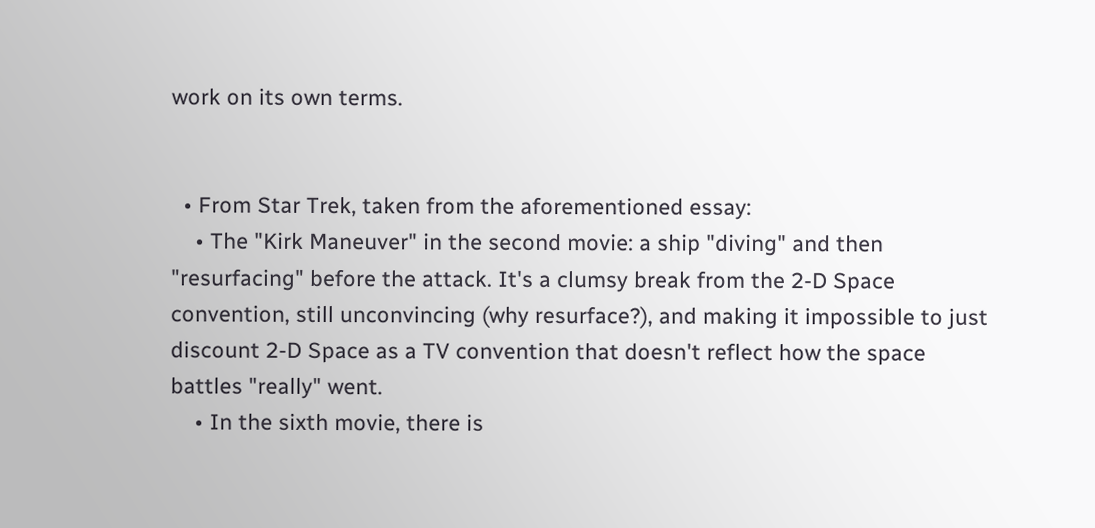work on its own terms.


  • From Star Trek, taken from the aforementioned essay:
    • The "Kirk Maneuver" in the second movie: a ship "diving" and then "resurfacing" before the attack. It's a clumsy break from the 2-D Space convention, still unconvincing (why resurface?), and making it impossible to just discount 2-D Space as a TV convention that doesn't reflect how the space battles "really" went.
    • In the sixth movie, there is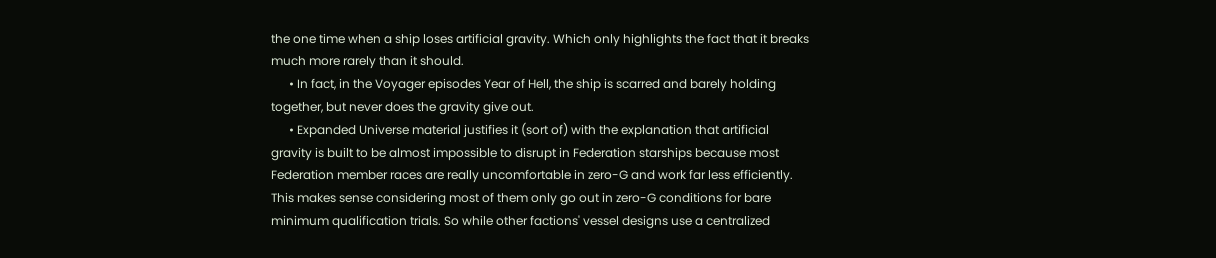the one time when a ship loses artificial gravity. Which only highlights the fact that it breaks much more rarely than it should.
      • In fact, in the Voyager episodes Year of Hell, the ship is scarred and barely holding together, but never does the gravity give out.
      • Expanded Universe material justifies it (sort of) with the explanation that artificial gravity is built to be almost impossible to disrupt in Federation starships because most Federation member races are really uncomfortable in zero-G and work far less efficiently. This makes sense considering most of them only go out in zero-G conditions for bare minimum qualification trials. So while other factions' vessel designs use a centralized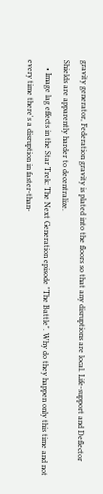gravity generator, Federation gravity is plated into the floors so that any disruptions are local. Life-support and Deflector Shields are apparently harder to decentralize.
    • Image lag effects in the Star Trek: The Next Generation episode "The Battle". Why do they happen only this time and not every time there's a disruption in faster-than-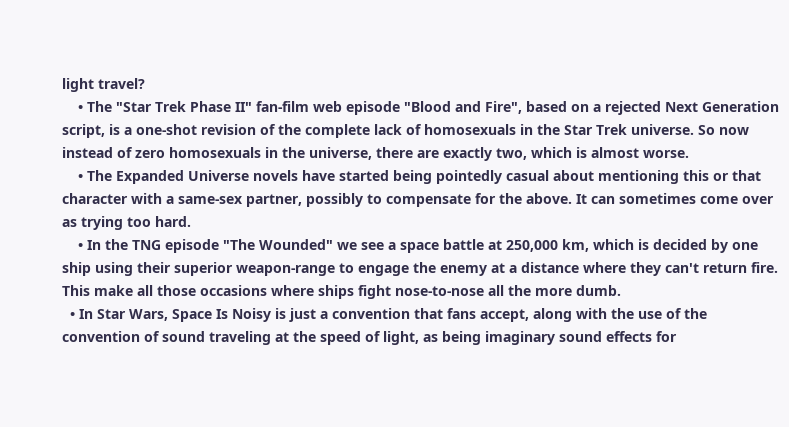light travel?
    • The "Star Trek Phase II" fan-film web episode "Blood and Fire", based on a rejected Next Generation script, is a one-shot revision of the complete lack of homosexuals in the Star Trek universe. So now instead of zero homosexuals in the universe, there are exactly two, which is almost worse.
    • The Expanded Universe novels have started being pointedly casual about mentioning this or that character with a same-sex partner, possibly to compensate for the above. It can sometimes come over as trying too hard.
    • In the TNG episode "The Wounded" we see a space battle at 250,000 km, which is decided by one ship using their superior weapon-range to engage the enemy at a distance where they can't return fire. This make all those occasions where ships fight nose-to-nose all the more dumb.
  • In Star Wars, Space Is Noisy is just a convention that fans accept, along with the use of the convention of sound traveling at the speed of light, as being imaginary sound effects for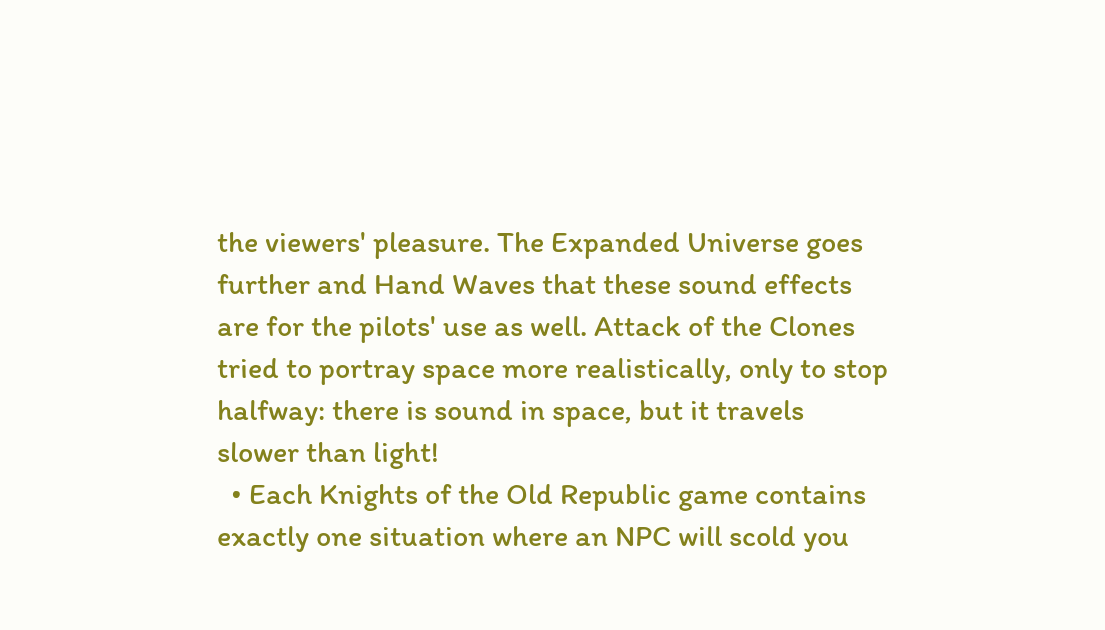the viewers' pleasure. The Expanded Universe goes further and Hand Waves that these sound effects are for the pilots' use as well. Attack of the Clones tried to portray space more realistically, only to stop halfway: there is sound in space, but it travels slower than light!
  • Each Knights of the Old Republic game contains exactly one situation where an NPC will scold you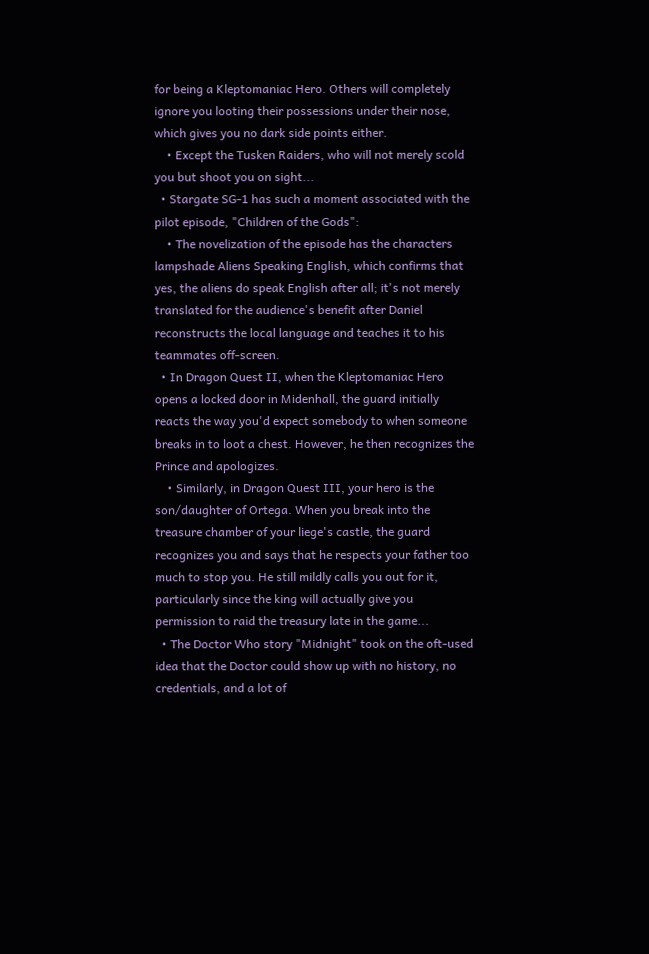for being a Kleptomaniac Hero. Others will completely ignore you looting their possessions under their nose, which gives you no dark side points either.
    • Except the Tusken Raiders, who will not merely scold you but shoot you on sight...
  • Stargate SG-1 has such a moment associated with the pilot episode, "Children of the Gods":
    • The novelization of the episode has the characters lampshade Aliens Speaking English, which confirms that yes, the aliens do speak English after all; it's not merely translated for the audience's benefit after Daniel reconstructs the local language and teaches it to his teammates off-screen.
  • In Dragon Quest II, when the Kleptomaniac Hero opens a locked door in Midenhall, the guard initially reacts the way you'd expect somebody to when someone breaks in to loot a chest. However, he then recognizes the Prince and apologizes.
    • Similarly, in Dragon Quest III, your hero is the son/daughter of Ortega. When you break into the treasure chamber of your liege's castle, the guard recognizes you and says that he respects your father too much to stop you. He still mildly calls you out for it, particularly since the king will actually give you permission to raid the treasury late in the game...
  • The Doctor Who story "Midnight" took on the oft-used idea that the Doctor could show up with no history, no credentials, and a lot of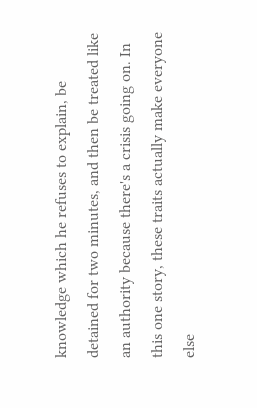knowledge which he refuses to explain, be detained for two minutes, and then be treated like an authority because there's a crisis going on. In this one story, these traits actually make everyone else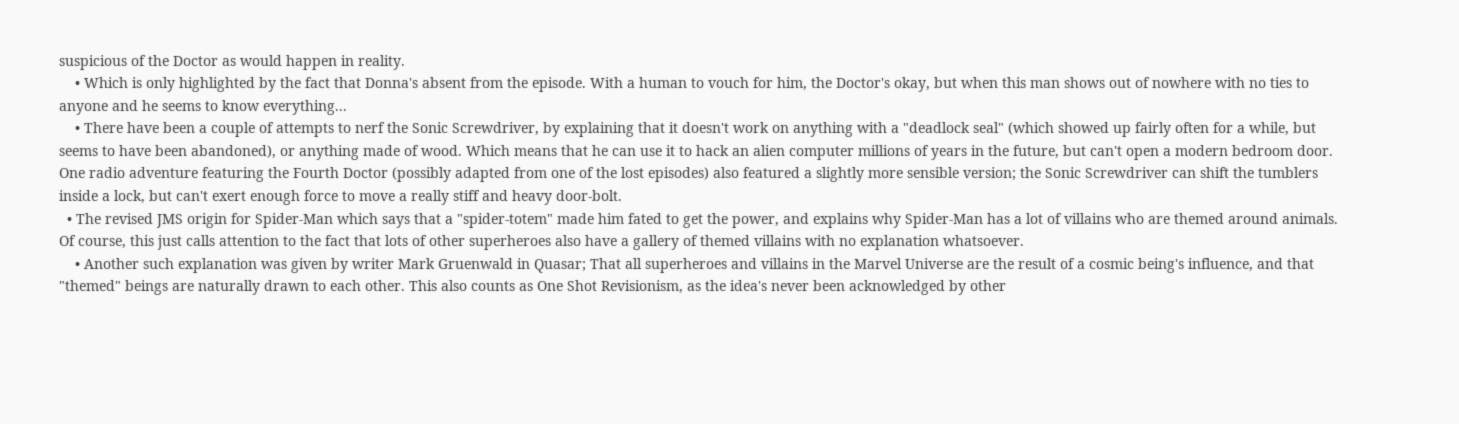suspicious of the Doctor as would happen in reality.
    • Which is only highlighted by the fact that Donna's absent from the episode. With a human to vouch for him, the Doctor's okay, but when this man shows out of nowhere with no ties to anyone and he seems to know everything...
    • There have been a couple of attempts to nerf the Sonic Screwdriver, by explaining that it doesn't work on anything with a "deadlock seal" (which showed up fairly often for a while, but seems to have been abandoned), or anything made of wood. Which means that he can use it to hack an alien computer millions of years in the future, but can't open a modern bedroom door. One radio adventure featuring the Fourth Doctor (possibly adapted from one of the lost episodes) also featured a slightly more sensible version; the Sonic Screwdriver can shift the tumblers inside a lock, but can't exert enough force to move a really stiff and heavy door-bolt.
  • The revised JMS origin for Spider-Man which says that a "spider-totem" made him fated to get the power, and explains why Spider-Man has a lot of villains who are themed around animals. Of course, this just calls attention to the fact that lots of other superheroes also have a gallery of themed villains with no explanation whatsoever.
    • Another such explanation was given by writer Mark Gruenwald in Quasar; That all superheroes and villains in the Marvel Universe are the result of a cosmic being's influence, and that "themed" beings are naturally drawn to each other. This also counts as One Shot Revisionism, as the idea's never been acknowledged by other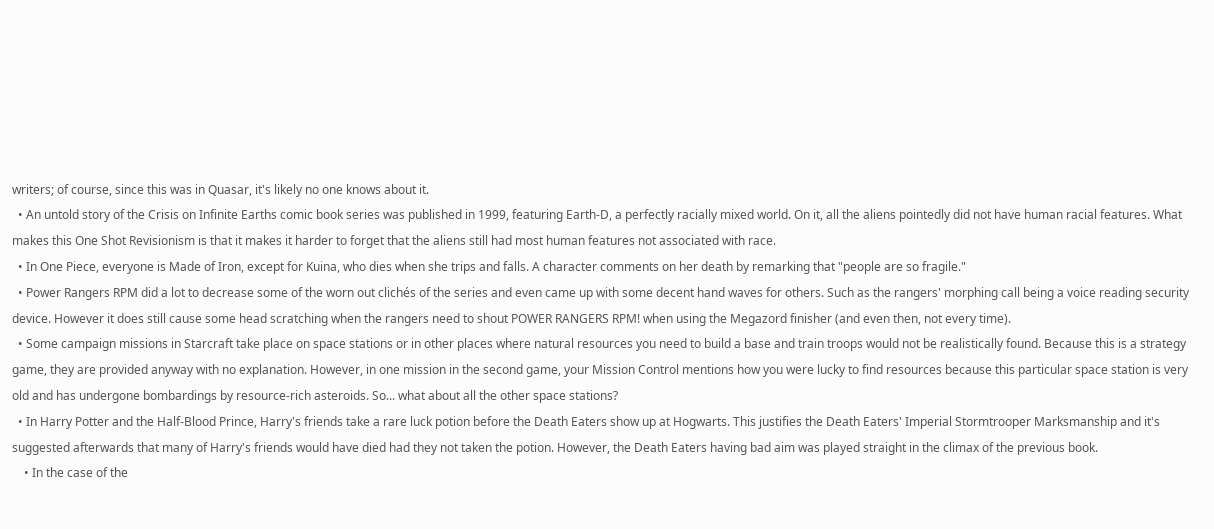writers; of course, since this was in Quasar, it's likely no one knows about it.
  • An untold story of the Crisis on Infinite Earths comic book series was published in 1999, featuring Earth-D, a perfectly racially mixed world. On it, all the aliens pointedly did not have human racial features. What makes this One Shot Revisionism is that it makes it harder to forget that the aliens still had most human features not associated with race.
  • In One Piece, everyone is Made of Iron, except for Kuina, who dies when she trips and falls. A character comments on her death by remarking that "people are so fragile."
  • Power Rangers RPM did a lot to decrease some of the worn out clichés of the series and even came up with some decent hand waves for others. Such as the rangers' morphing call being a voice reading security device. However it does still cause some head scratching when the rangers need to shout POWER RANGERS RPM! when using the Megazord finisher (and even then, not every time).
  • Some campaign missions in Starcraft take place on space stations or in other places where natural resources you need to build a base and train troops would not be realistically found. Because this is a strategy game, they are provided anyway with no explanation. However, in one mission in the second game, your Mission Control mentions how you were lucky to find resources because this particular space station is very old and has undergone bombardings by resource-rich asteroids. So... what about all the other space stations?
  • In Harry Potter and the Half-Blood Prince, Harry's friends take a rare luck potion before the Death Eaters show up at Hogwarts. This justifies the Death Eaters' Imperial Stormtrooper Marksmanship and it's suggested afterwards that many of Harry's friends would have died had they not taken the potion. However, the Death Eaters having bad aim was played straight in the climax of the previous book.
    • In the case of the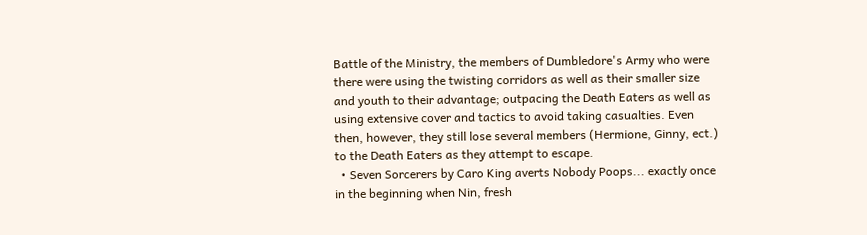Battle of the Ministry, the members of Dumbledore's Army who were there were using the twisting corridors as well as their smaller size and youth to their advantage; outpacing the Death Eaters as well as using extensive cover and tactics to avoid taking casualties. Even then, however, they still lose several members (Hermione, Ginny, ect.) to the Death Eaters as they attempt to escape.
  • Seven Sorcerers by Caro King averts Nobody Poops... exactly once in the beginning when Nin, fresh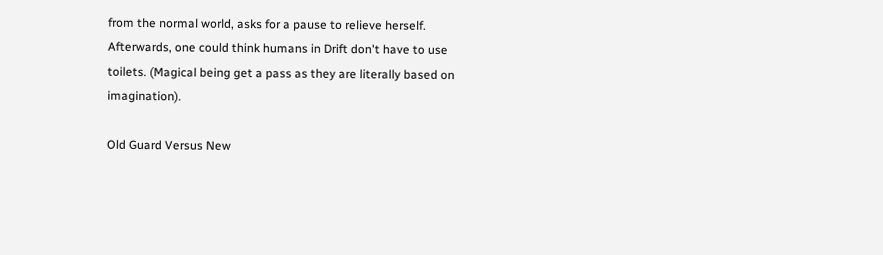from the normal world, asks for a pause to relieve herself. Afterwards, one could think humans in Drift don't have to use toilets. (Magical being get a pass as they are literally based on imagination).

Old Guard Versus New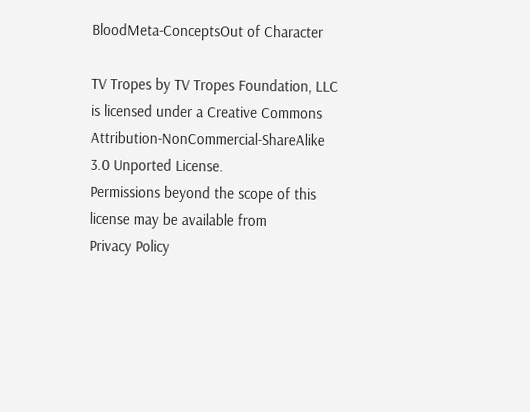BloodMeta-ConceptsOut of Character

TV Tropes by TV Tropes Foundation, LLC is licensed under a Creative Commons Attribution-NonCommercial-ShareAlike 3.0 Unported License.
Permissions beyond the scope of this license may be available from
Privacy Policy